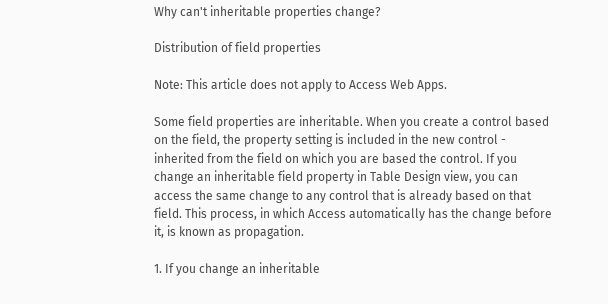Why can't inheritable properties change?

Distribution of field properties

Note: This article does not apply to Access Web Apps.

Some field properties are inheritable. When you create a control based on the field, the property setting is included in the new control - inherited from the field on which you are based the control. If you change an inheritable field property in Table Design view, you can access the same change to any control that is already based on that field. This process, in which Access automatically has the change before it, is known as propagation.

1. If you change an inheritable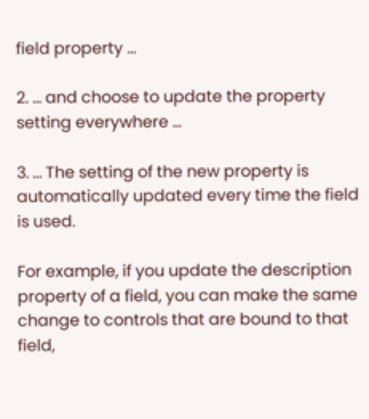field property ...

2. ... and choose to update the property setting everywhere ...

3. ... The setting of the new property is automatically updated every time the field is used.

For example, if you update the description property of a field, you can make the same change to controls that are bound to that field,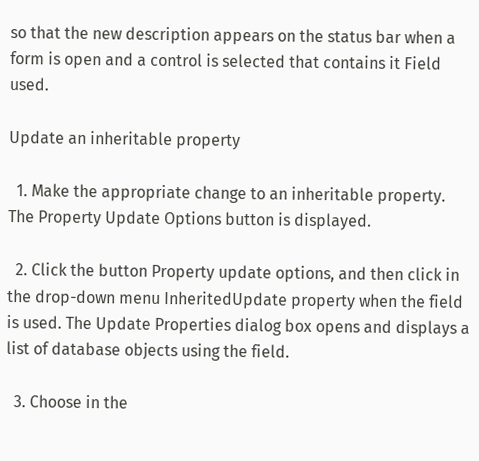so that the new description appears on the status bar when a form is open and a control is selected that contains it Field used.

Update an inheritable property

  1. Make the appropriate change to an inheritable property. The Property Update Options button is displayed.

  2. Click the button Property update options, and then click in the drop-down menu InheritedUpdate property when the field is used. The Update Properties dialog box opens and displays a list of database objects using the field.

  3. Choose in the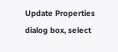Update Properties dialog box, select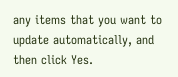any items that you want to update automatically, and then click Yes.